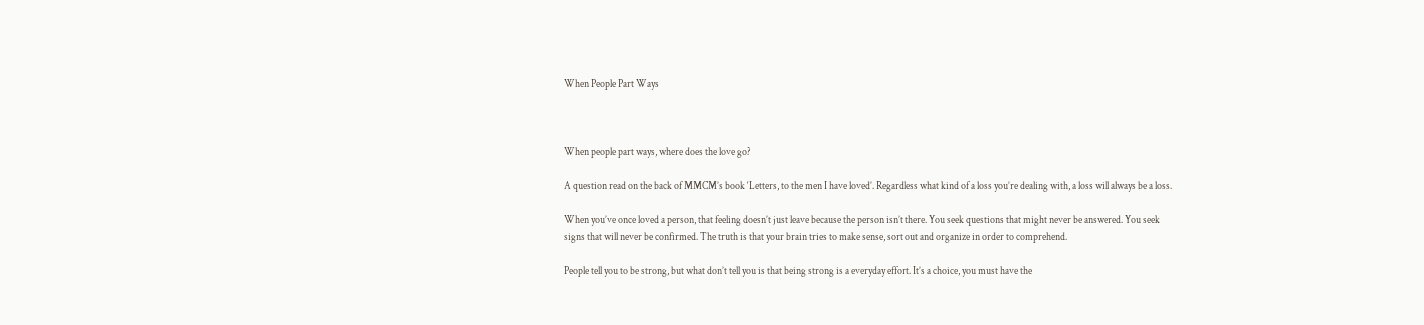When People Part Ways



When people part ways, where does the love go?

A question read on the back of MMCM’s book ‘Letters, to the men I have loved’. Regardless what kind of a loss you’re dealing with, a loss will always be a loss.

When you’ve once loved a person, that feeling doesn’t just leave because the person isn’t there. You seek questions that might never be answered. You seek signs that will never be confirmed. The truth is that your brain tries to make sense, sort out and organize in order to comprehend.

People tell you to be strong, but what don’t tell you is that being strong is a everyday effort. It’s a choice, you must have the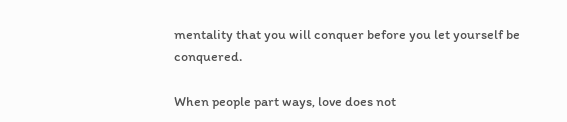mentality that you will conquer before you let yourself be conquered.

When people part ways, love does not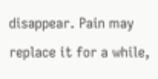disappear. Pain may replace it for a while,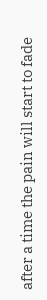after a time the pain will start to fade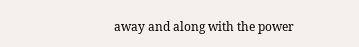away and along with the power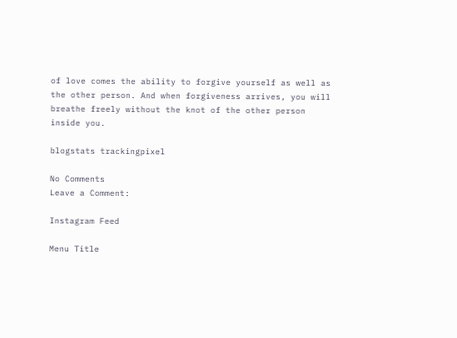of love comes the ability to forgive yourself as well as the other person. And when forgiveness arrives, you will breathe freely without the knot of the other person inside you.

blogstats trackingpixel

No Comments
Leave a Comment:

Instagram Feed

Menu Title